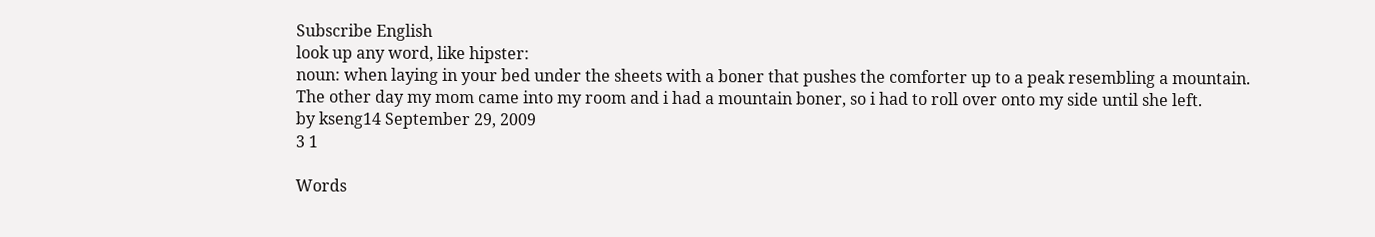Subscribe English
look up any word, like hipster:
noun: when laying in your bed under the sheets with a boner that pushes the comforter up to a peak resembling a mountain.
The other day my mom came into my room and i had a mountain boner, so i had to roll over onto my side until she left.
by kseng14 September 29, 2009
3 1

Words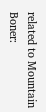related to Mountain Boner: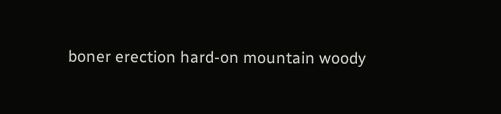boner erection hard-on mountain woody